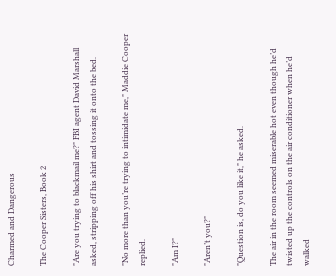Charmed and Dangerous

The Cooper Sisters, Book 2

"Are you trying to blackmail me?" FBI agent David Marshall asked, stripping off his shirt and tossing it onto the bed.

"No more than you’re trying to intimidate me," Maddie Cooper replied.

"Am I?"

"Aren’t you?"

"Question is, do you like it," he asked.

The air in the room seemed miserable hot even though he’d twisted up the controls on the air conditioner when he’d walked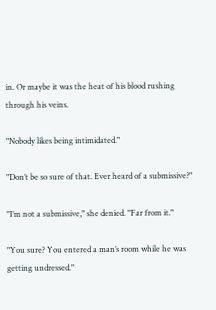in. Or maybe it was the heat of his blood rushing through his veins.

"Nobody likes being intimidated."

"Don’t be so sure of that. Ever heard of a submissive?"

"I’m not a submissive," she denied. "Far from it."

"You sure? You entered a man’s room while he was getting undressed."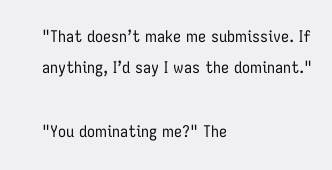"That doesn’t make me submissive. If anything, I’d say I was the dominant."

"You dominating me?" The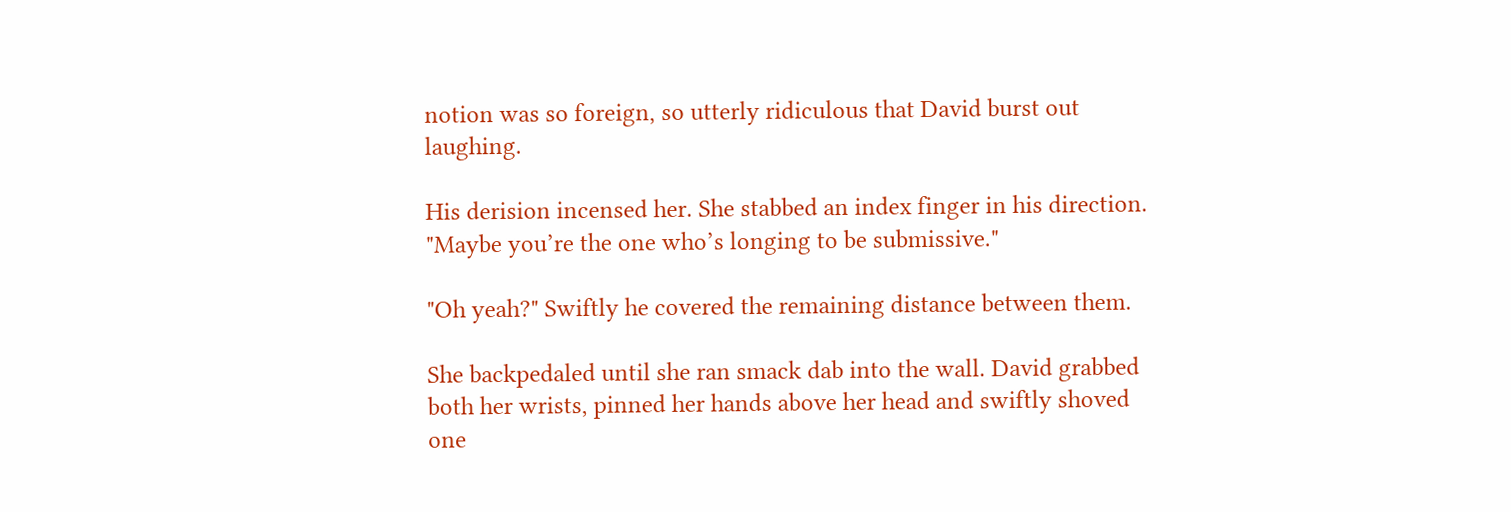notion was so foreign, so utterly ridiculous that David burst out laughing.

His derision incensed her. She stabbed an index finger in his direction. "Maybe you’re the one who’s longing to be submissive."

"Oh yeah?" Swiftly he covered the remaining distance between them.

She backpedaled until she ran smack dab into the wall. David grabbed both her wrists, pinned her hands above her head and swiftly shoved one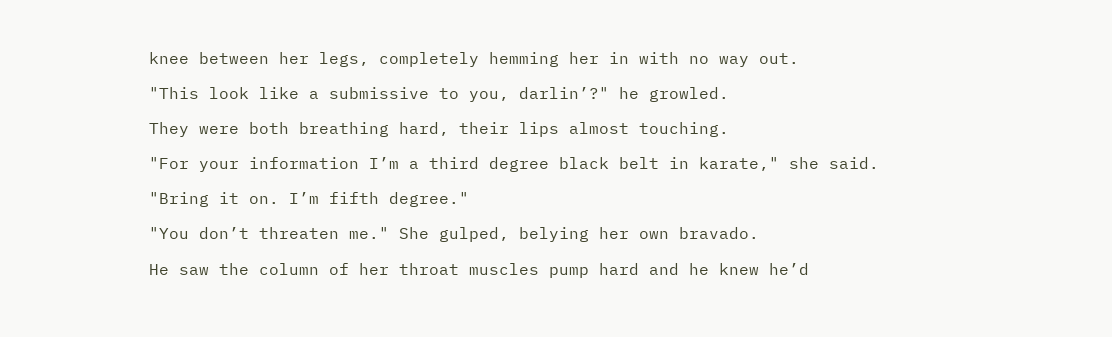knee between her legs, completely hemming her in with no way out.

"This look like a submissive to you, darlin’?" he growled.

They were both breathing hard, their lips almost touching.

"For your information I’m a third degree black belt in karate," she said.

"Bring it on. I’m fifth degree."

"You don’t threaten me." She gulped, belying her own bravado.

He saw the column of her throat muscles pump hard and he knew he’d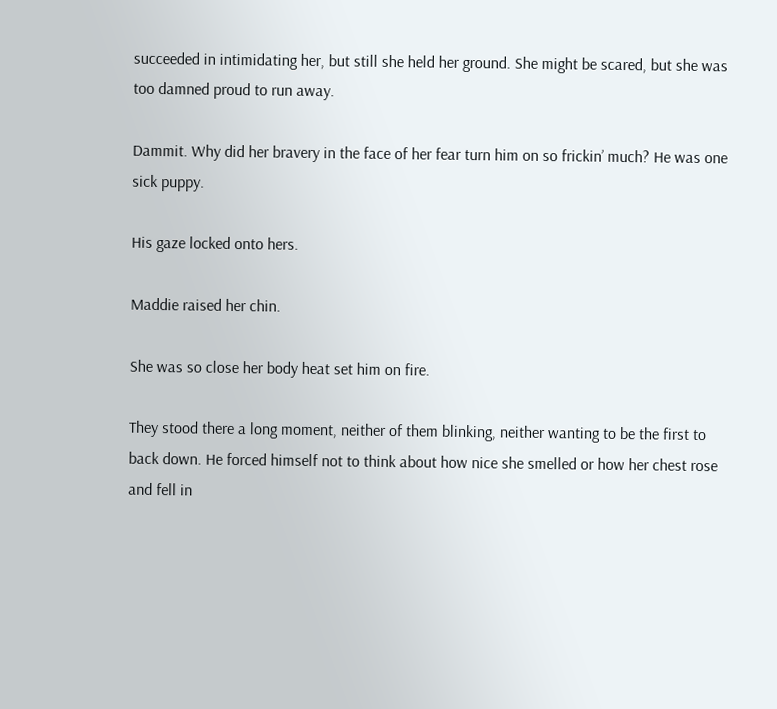succeeded in intimidating her, but still she held her ground. She might be scared, but she was too damned proud to run away.

Dammit. Why did her bravery in the face of her fear turn him on so frickin’ much? He was one sick puppy.

His gaze locked onto hers.

Maddie raised her chin.

She was so close her body heat set him on fire.

They stood there a long moment, neither of them blinking, neither wanting to be the first to back down. He forced himself not to think about how nice she smelled or how her chest rose and fell in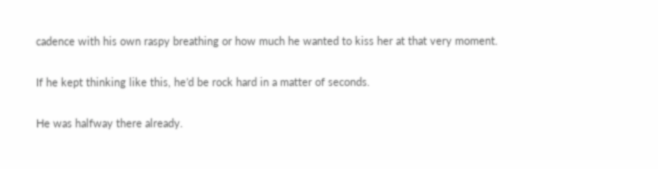cadence with his own raspy breathing or how much he wanted to kiss her at that very moment.

If he kept thinking like this, he’d be rock hard in a matter of seconds.

He was halfway there already.